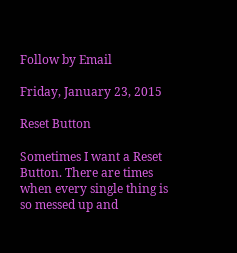Follow by Email

Friday, January 23, 2015

Reset Button

Sometimes I want a Reset Button. There are times when every single thing is so messed up and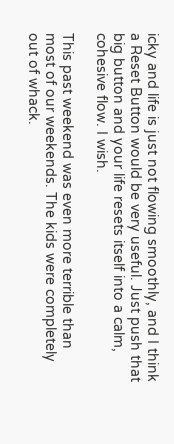icky and life is just not flowing smoothly, and I think a Reset Button would be very useful. Just push that big button and your life resets itself into a calm, cohesive flow. I wish.

This past weekend was even more terrible than most of our weekends. The kids were completely out of whack.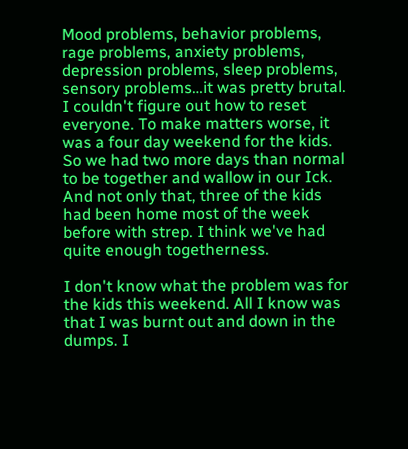Mood problems, behavior problems, rage problems, anxiety problems, depression problems, sleep problems, sensory problems…it was pretty brutal. I couldn't figure out how to reset everyone. To make matters worse, it was a four day weekend for the kids. So we had two more days than normal to be together and wallow in our Ick. And not only that, three of the kids had been home most of the week before with strep. I think we've had quite enough togetherness.

I don't know what the problem was for the kids this weekend. All I know was that I was burnt out and down in the dumps. I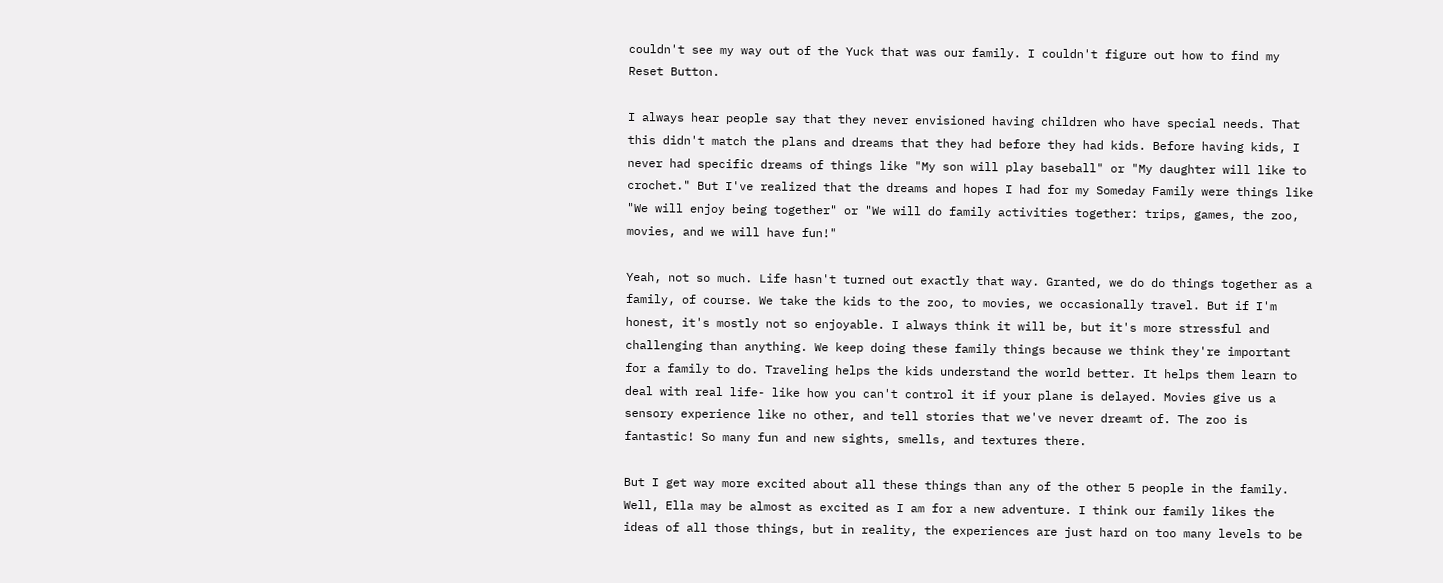couldn't see my way out of the Yuck that was our family. I couldn't figure out how to find my Reset Button.

I always hear people say that they never envisioned having children who have special needs. That this didn't match the plans and dreams that they had before they had kids. Before having kids, I never had specific dreams of things like "My son will play baseball" or "My daughter will like to crochet." But I've realized that the dreams and hopes I had for my Someday Family were things like "We will enjoy being together" or "We will do family activities together: trips, games, the zoo, movies, and we will have fun!"

Yeah, not so much. Life hasn't turned out exactly that way. Granted, we do do things together as a family, of course. We take the kids to the zoo, to movies, we occasionally travel. But if I'm honest, it's mostly not so enjoyable. I always think it will be, but it's more stressful and challenging than anything. We keep doing these family things because we think they're important for a family to do. Traveling helps the kids understand the world better. It helps them learn to deal with real life- like how you can't control it if your plane is delayed. Movies give us a sensory experience like no other, and tell stories that we've never dreamt of. The zoo is fantastic! So many fun and new sights, smells, and textures there.

But I get way more excited about all these things than any of the other 5 people in the family. Well, Ella may be almost as excited as I am for a new adventure. I think our family likes the ideas of all those things, but in reality, the experiences are just hard on too many levels to be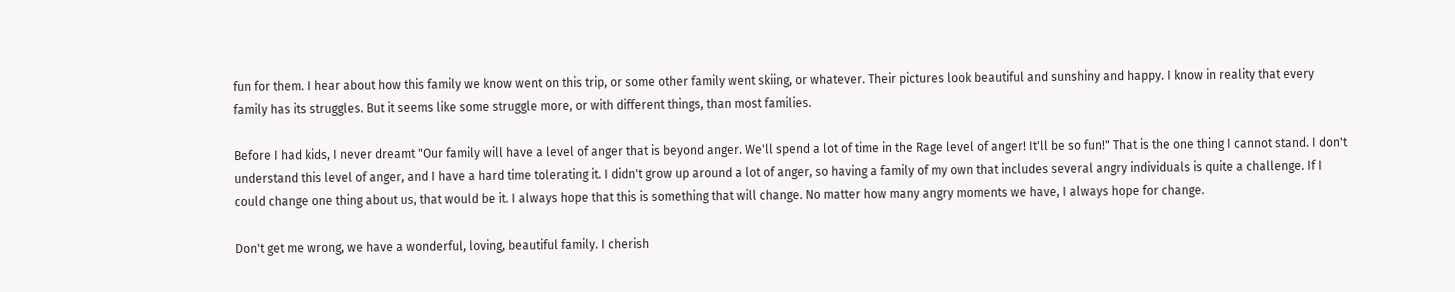fun for them. I hear about how this family we know went on this trip, or some other family went skiing, or whatever. Their pictures look beautiful and sunshiny and happy. I know in reality that every family has its struggles. But it seems like some struggle more, or with different things, than most families.

Before I had kids, I never dreamt "Our family will have a level of anger that is beyond anger. We'll spend a lot of time in the Rage level of anger! It'll be so fun!" That is the one thing I cannot stand. I don't understand this level of anger, and I have a hard time tolerating it. I didn't grow up around a lot of anger, so having a family of my own that includes several angry individuals is quite a challenge. If I could change one thing about us, that would be it. I always hope that this is something that will change. No matter how many angry moments we have, I always hope for change.

Don't get me wrong, we have a wonderful, loving, beautiful family. I cherish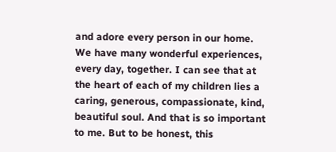and adore every person in our home. We have many wonderful experiences, every day, together. I can see that at the heart of each of my children lies a caring, generous, compassionate, kind, beautiful soul. And that is so important to me. But to be honest, this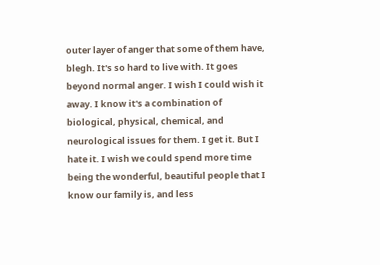outer layer of anger that some of them have, blegh. It's so hard to live with. It goes beyond normal anger. I wish I could wish it away. I know it's a combination of biological, physical, chemical, and neurological issues for them. I get it. But I hate it. I wish we could spend more time being the wonderful, beautiful people that I know our family is, and less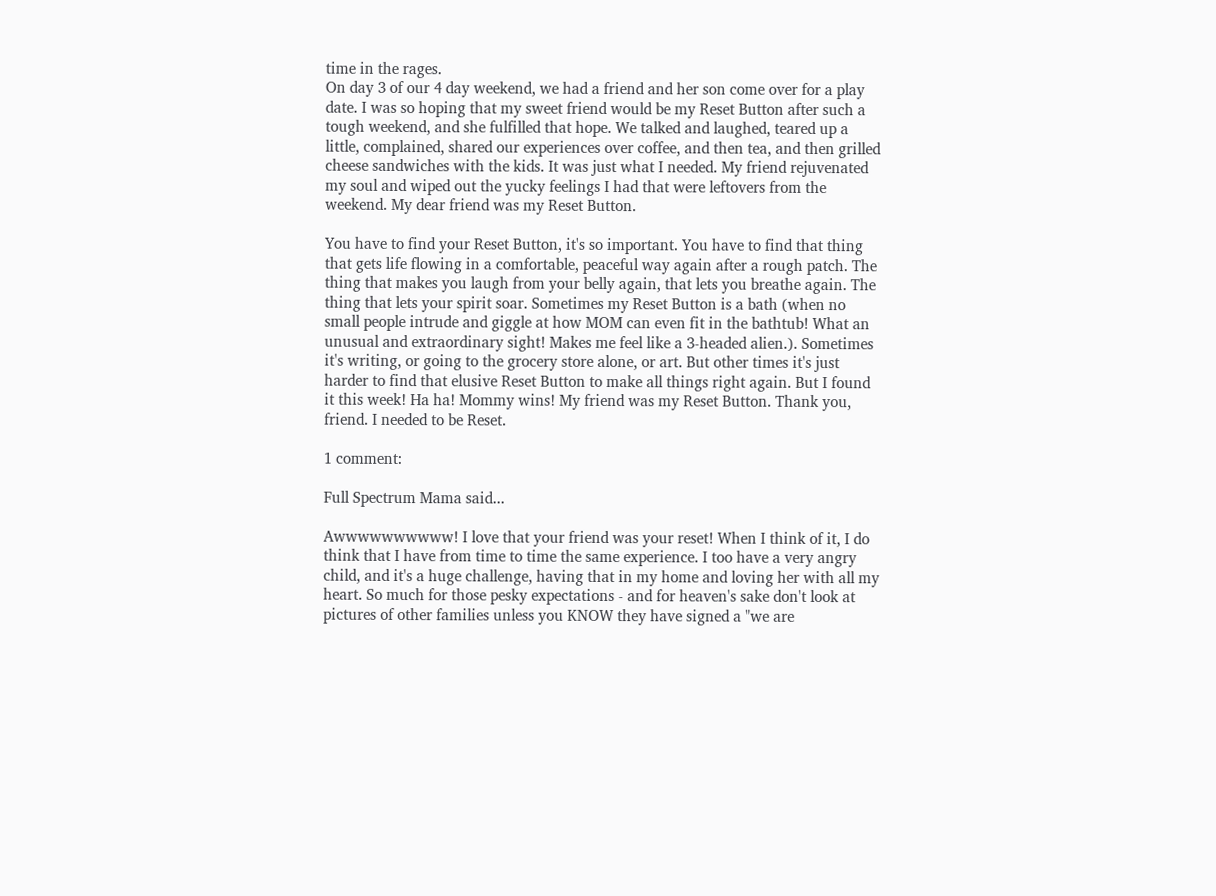time in the rages.
On day 3 of our 4 day weekend, we had a friend and her son come over for a play date. I was so hoping that my sweet friend would be my Reset Button after such a tough weekend, and she fulfilled that hope. We talked and laughed, teared up a little, complained, shared our experiences over coffee, and then tea, and then grilled cheese sandwiches with the kids. It was just what I needed. My friend rejuvenated my soul and wiped out the yucky feelings I had that were leftovers from the weekend. My dear friend was my Reset Button.

You have to find your Reset Button, it's so important. You have to find that thing that gets life flowing in a comfortable, peaceful way again after a rough patch. The thing that makes you laugh from your belly again, that lets you breathe again. The thing that lets your spirit soar. Sometimes my Reset Button is a bath (when no small people intrude and giggle at how MOM can even fit in the bathtub! What an unusual and extraordinary sight! Makes me feel like a 3-headed alien.). Sometimes it's writing, or going to the grocery store alone, or art. But other times it's just harder to find that elusive Reset Button to make all things right again. But I found it this week! Ha ha! Mommy wins! My friend was my Reset Button. Thank you, friend. I needed to be Reset.

1 comment:

Full Spectrum Mama said...

Awwwwwwwwww! I love that your friend was your reset! When I think of it, I do think that I have from time to time the same experience. I too have a very angry child, and it's a huge challenge, having that in my home and loving her with all my heart. So much for those pesky expectations - and for heaven's sake don't look at pictures of other families unless you KNOW they have signed a "we are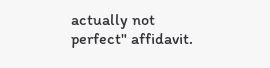actually not perfect" affidavit.